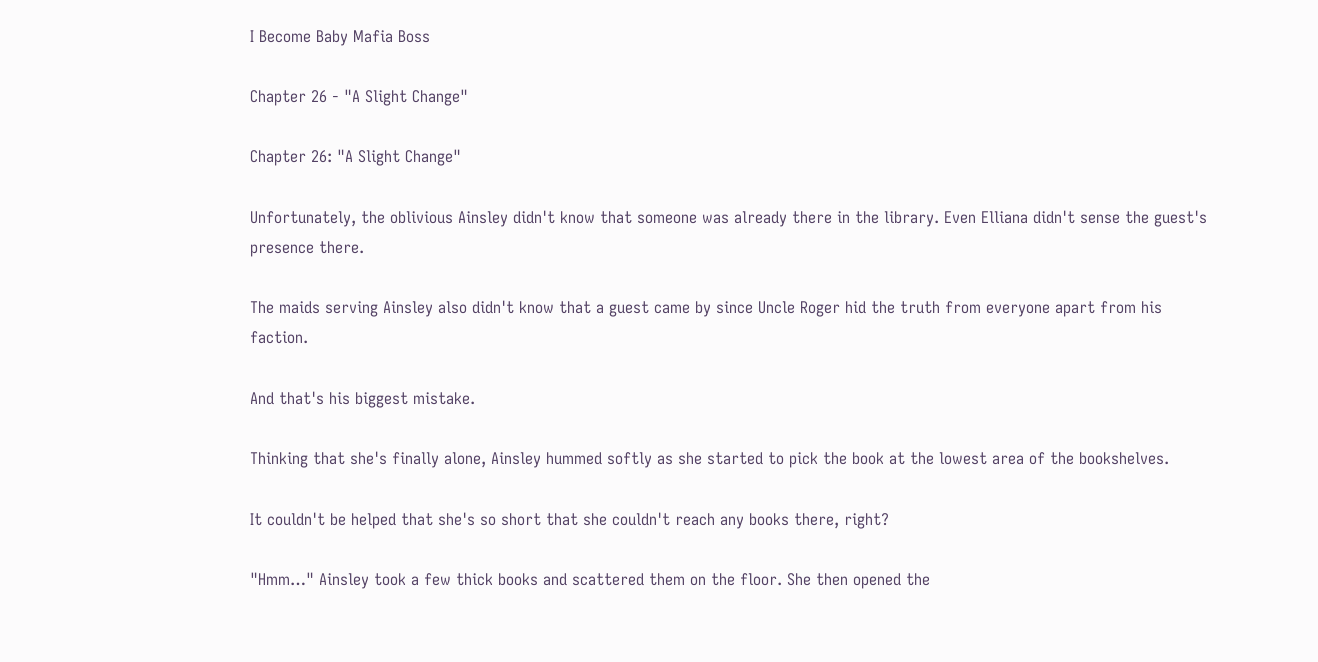I Become Baby Mafia Boss

Chapter 26 - "A Slight Change"

Chapter 26: "A Slight Change"

Unfortunately, the oblivious Ainsley didn't know that someone was already there in the library. Even Elliana didn't sense the guest's presence there.

The maids serving Ainsley also didn't know that a guest came by since Uncle Roger hid the truth from everyone apart from his faction.

And that's his biggest mistake.

Thinking that she's finally alone, Ainsley hummed softly as she started to pick the book at the lowest area of the bookshelves.

It couldn't be helped that she's so short that she couldn't reach any books there, right?

"Hmm…" Ainsley took a few thick books and scattered them on the floor. She then opened the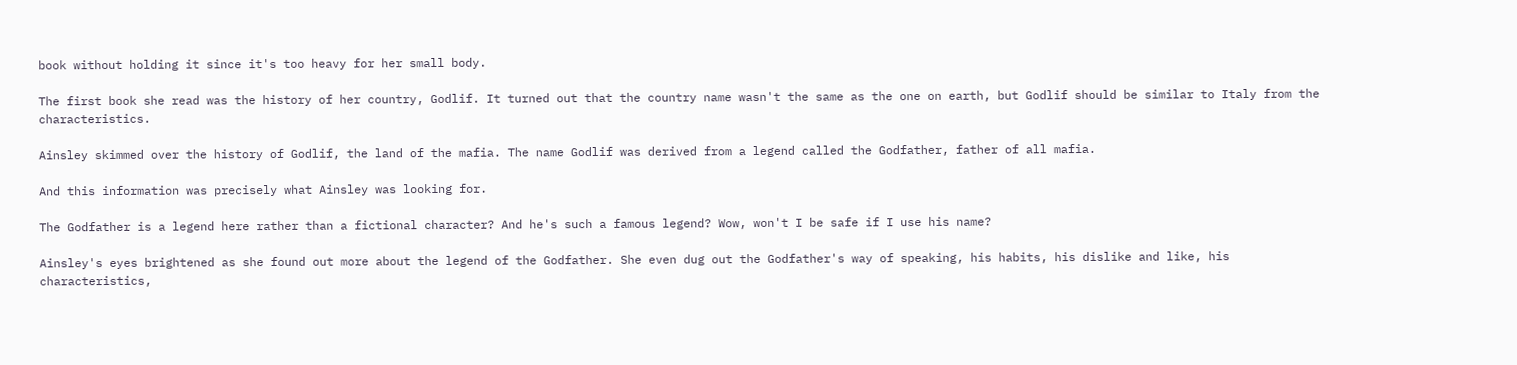book without holding it since it's too heavy for her small body.

The first book she read was the history of her country, Godlif. It turned out that the country name wasn't the same as the one on earth, but Godlif should be similar to Italy from the characteristics.

Ainsley skimmed over the history of Godlif, the land of the mafia. The name Godlif was derived from a legend called the Godfather, father of all mafia.

And this information was precisely what Ainsley was looking for.

The Godfather is a legend here rather than a fictional character? And he's such a famous legend? Wow, won't I be safe if I use his name?

Ainsley's eyes brightened as she found out more about the legend of the Godfather. She even dug out the Godfather's way of speaking, his habits, his dislike and like, his characteristics,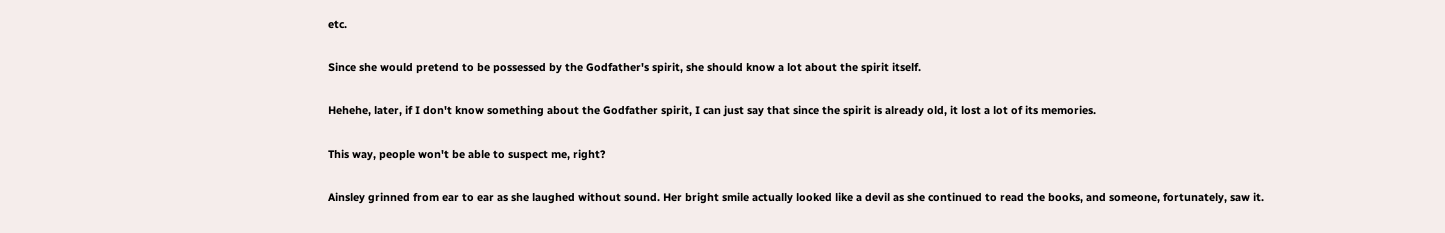etc.

Since she would pretend to be possessed by the Godfather's spirit, she should know a lot about the spirit itself.

Hehehe, later, if I don't know something about the Godfather spirit, I can just say that since the spirit is already old, it lost a lot of its memories.

This way, people won't be able to suspect me, right?

Ainsley grinned from ear to ear as she laughed without sound. Her bright smile actually looked like a devil as she continued to read the books, and someone, fortunately, saw it.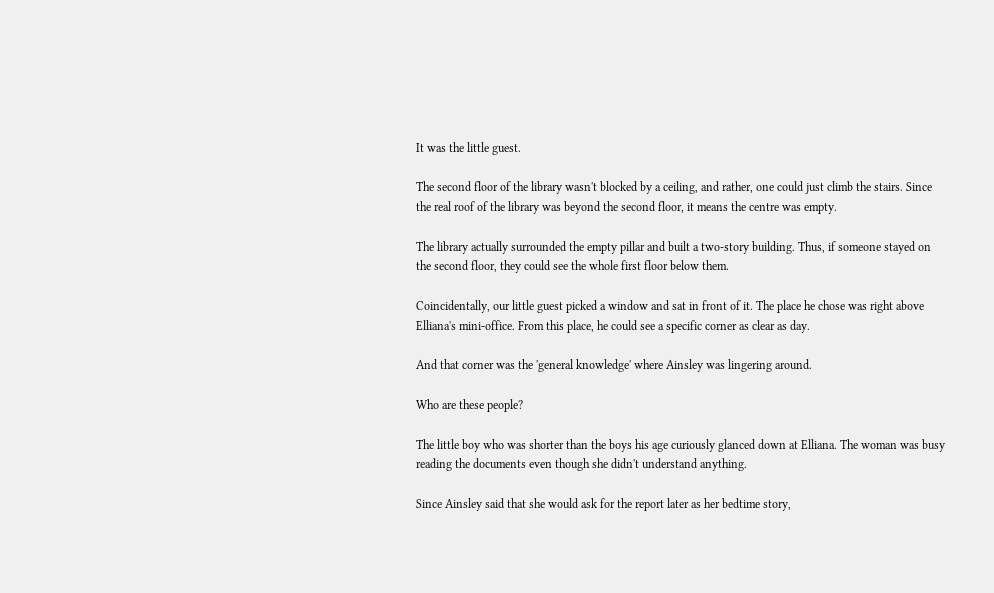It was the little guest.

The second floor of the library wasn't blocked by a ceiling, and rather, one could just climb the stairs. Since the real roof of the library was beyond the second floor, it means the centre was empty.

The library actually surrounded the empty pillar and built a two-story building. Thus, if someone stayed on the second floor, they could see the whole first floor below them.

Coincidentally, our little guest picked a window and sat in front of it. The place he chose was right above Elliana's mini-office. From this place, he could see a specific corner as clear as day.

And that corner was the 'general knowledge' where Ainsley was lingering around.

Who are these people?

The little boy who was shorter than the boys his age curiously glanced down at Elliana. The woman was busy reading the documents even though she didn't understand anything.

Since Ainsley said that she would ask for the report later as her bedtime story,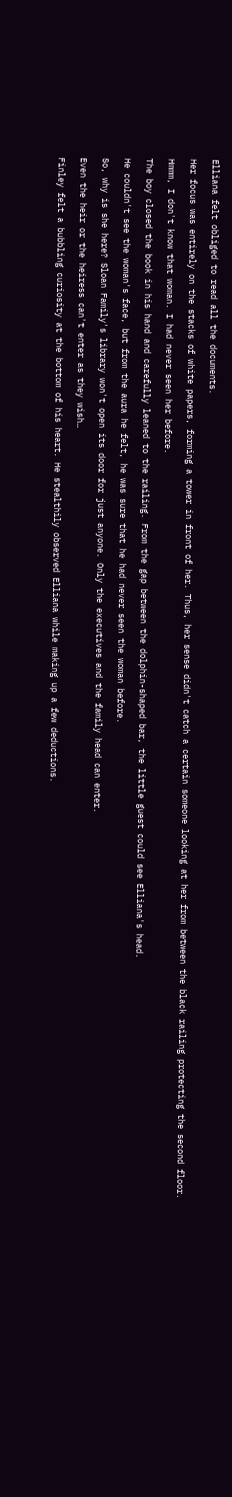Elliana felt obliged to read all the documents.

Her focus was entirely on the stacks of white papers, forming a tower in front of her. Thus, her sense didn't catch a certain someone looking at her from between the black railing protecting the second floor.

Hmmm, I don't know that woman. I had never seen her before.

The boy closed the book in his hand and carefully leaned to the railing. From the gap between the dolphin-shaped bar, the little guest could see Elliana's head.

He couldn't see the woman's face, but from the aura he felt, he was sure that he had never seen the woman before.

So, why is she here? Sloan Family's library won't open its door for just anyone. Only the executives and the family head can enter.

Even the heir or the heiress can't enter as they wish…

Finley felt a bubbling curiosity at the bottom of his heart. He stealthily observed Elliana while making up a few deductions.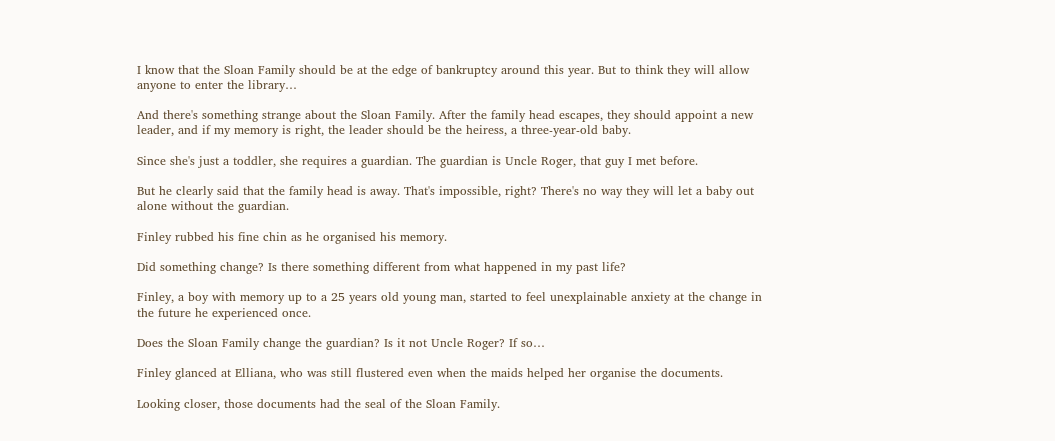I know that the Sloan Family should be at the edge of bankruptcy around this year. But to think they will allow anyone to enter the library…

And there's something strange about the Sloan Family. After the family head escapes, they should appoint a new leader, and if my memory is right, the leader should be the heiress, a three-year-old baby.

Since she's just a toddler, she requires a guardian. The guardian is Uncle Roger, that guy I met before.

But he clearly said that the family head is away. That's impossible, right? There's no way they will let a baby out alone without the guardian.

Finley rubbed his fine chin as he organised his memory.

Did something change? Is there something different from what happened in my past life?

Finley, a boy with memory up to a 25 years old young man, started to feel unexplainable anxiety at the change in the future he experienced once.

Does the Sloan Family change the guardian? Is it not Uncle Roger? If so…

Finley glanced at Elliana, who was still flustered even when the maids helped her organise the documents.

Looking closer, those documents had the seal of the Sloan Family.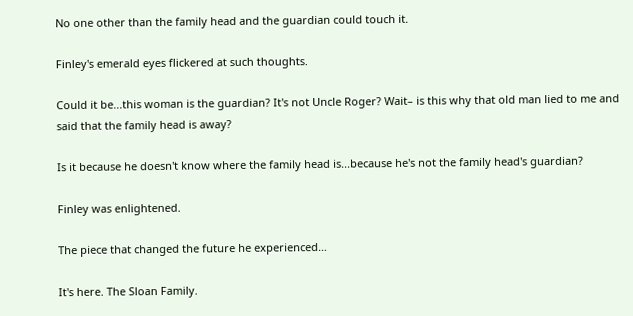No one other than the family head and the guardian could touch it.

Finley's emerald eyes flickered at such thoughts.

Could it be...this woman is the guardian? It's not Uncle Roger? Wait– is this why that old man lied to me and said that the family head is away?

Is it because he doesn't know where the family head is...because he's not the family head's guardian?

Finley was enlightened.

The piece that changed the future he experienced…

It's here. The Sloan Family.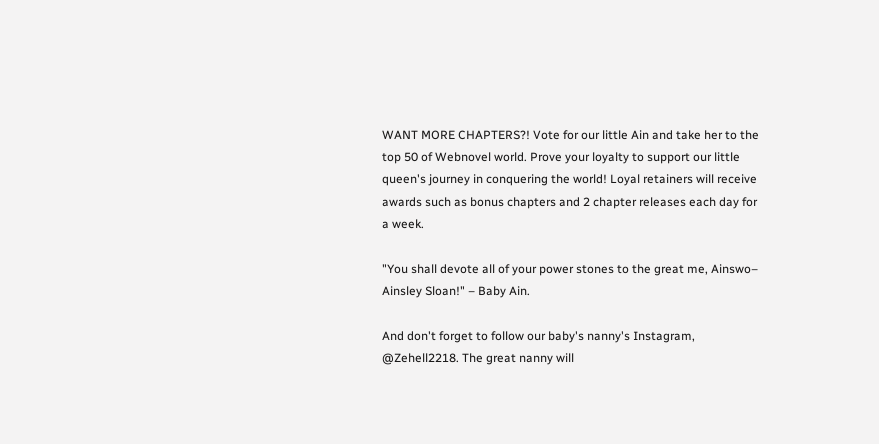WANT MORE CHAPTERS?! Vote for our little Ain and take her to the top 50 of Webnovel world. Prove your loyalty to support our little queen's journey in conquering the world! Loyal retainers will receive awards such as bonus chapters and 2 chapter releases each day for a week.

"You shall devote all of your power stones to the great me, Ainswo– Ainsley Sloan!" – Baby Ain.

And don't forget to follow our baby's nanny's Instagram, @Zehell2218. The great nanny will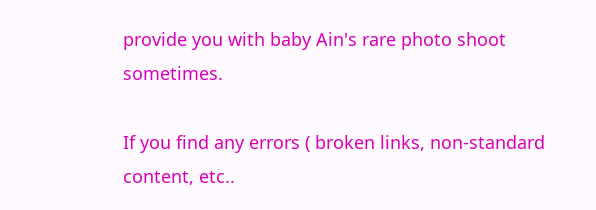provide you with baby Ain's rare photo shoot sometimes.

If you find any errors ( broken links, non-standard content, etc..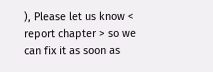), Please let us know < report chapter > so we can fix it as soon as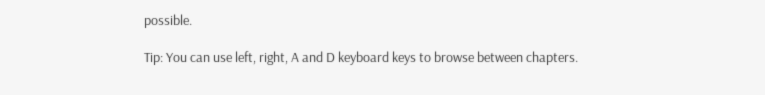possible.

Tip: You can use left, right, A and D keyboard keys to browse between chapters.